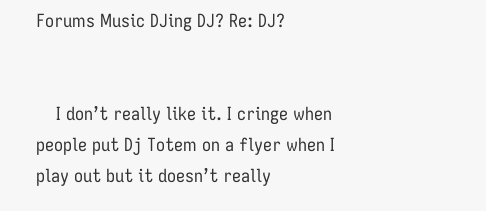Forums Music DJing DJ? Re: DJ?


    I don’t really like it. I cringe when people put Dj Totem on a flyer when I play out but it doesn’t really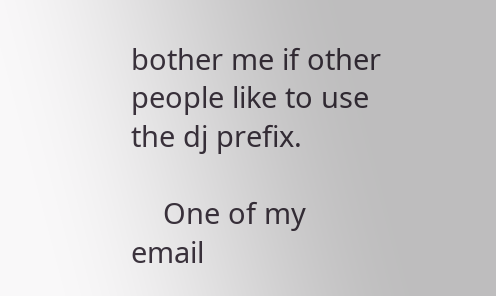bother me if other people like to use the dj prefix.

    One of my email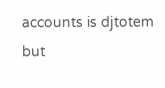accounts is djtotem but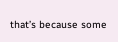that’s because some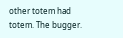other totem had totem. The bugger.